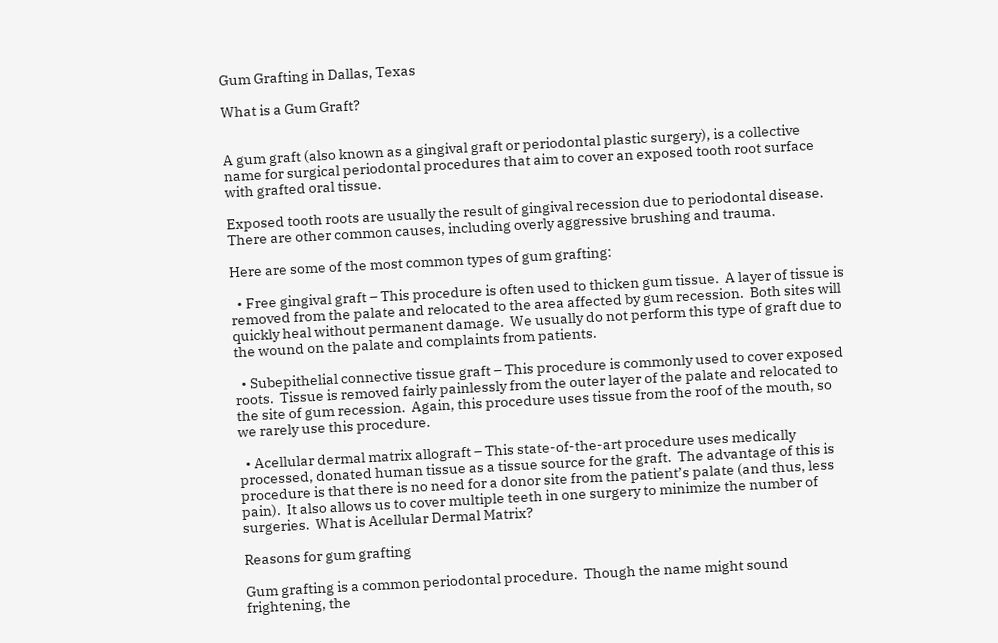Gum Grafting in Dallas, Texas

What is a Gum Graft?


A gum graft (also known as a gingival graft or periodontal plastic surgery), is a collective name for surgical periodontal procedures that aim to cover an exposed tooth root surface with grafted oral tissue.

Exposed tooth roots are usually the result of gingival recession due to periodontal disease.  There are other common causes, including overly aggressive brushing and trauma.

Here are some of the most common types of gum grafting:

  • Free gingival graft – This procedure is often used to thicken gum tissue.  A layer of tissue is removed from the palate and relocated to the area affected by gum recession.  Both sites will quickly heal without permanent damage.  We usually do not perform this type of graft due to the wound on the palate and complaints from patients.

  • Subepithelial connective tissue graft – This procedure is commonly used to cover exposed roots.  Tissue is removed fairly painlessly from the outer layer of the palate and relocated to the site of gum recession.  Again, this procedure uses tissue from the roof of the mouth, so we rarely use this procedure.

  • Acellular dermal matrix allograft – This state-of-the-art procedure uses medically processed, donated human tissue as a tissue source for the graft.  The advantage of this is procedure is that there is no need for a donor site from the patient’s palate (and thus, less pain).  It also allows us to cover multiple teeth in one surgery to minimize the number of surgeries.  What is Acellular Dermal Matrix?

Reasons for gum grafting

Gum grafting is a common periodontal procedure.  Though the name might sound frightening, the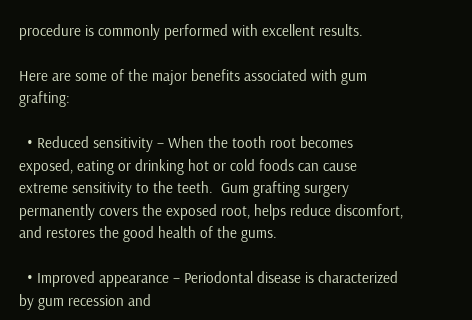procedure is commonly performed with excellent results.

Here are some of the major benefits associated with gum grafting:

  • Reduced sensitivity – When the tooth root becomes exposed, eating or drinking hot or cold foods can cause extreme sensitivity to the teeth.  Gum grafting surgery permanently covers the exposed root, helps reduce discomfort, and restores the good health of the gums.

  • Improved appearance – Periodontal disease is characterized by gum recession and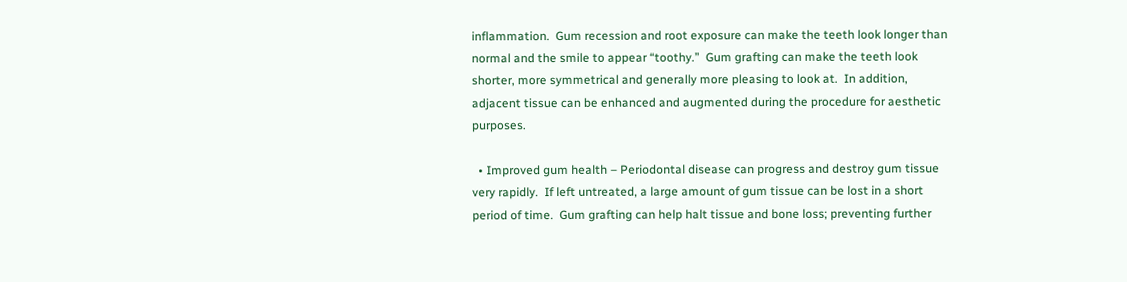inflammation.  Gum recession and root exposure can make the teeth look longer than normal and the smile to appear “toothy.”  Gum grafting can make the teeth look shorter, more symmetrical and generally more pleasing to look at.  In addition, adjacent tissue can be enhanced and augmented during the procedure for aesthetic purposes.

  • Improved gum health – Periodontal disease can progress and destroy gum tissue very rapidly.  If left untreated, a large amount of gum tissue can be lost in a short period of time.  Gum grafting can help halt tissue and bone loss; preventing further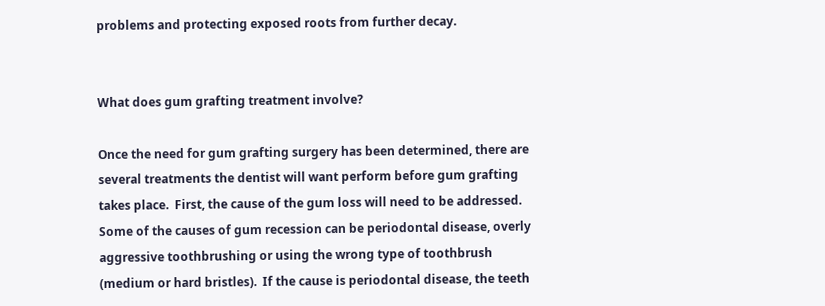problems and protecting exposed roots from further decay.


What does gum grafting treatment involve?

Once the need for gum grafting surgery has been determined, there are several treatments the dentist will want perform before gum grafting takes place.  First, the cause of the gum loss will need to be addressed.  Some of the causes of gum recession can be periodontal disease, overly aggressive toothbrushing or using the wrong type of toothbrush (medium or hard bristles).  If the cause is periodontal disease, the teeth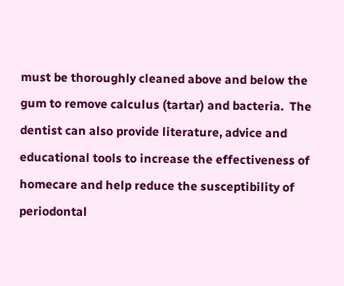must be thoroughly cleaned above and below the gum to remove calculus (tartar) and bacteria.  The dentist can also provide literature, advice and educational tools to increase the effectiveness of homecare and help reduce the susceptibility of periodontal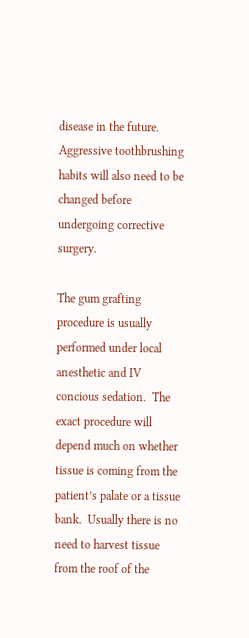disease in the future.  Aggressive toothbrushing habits will also need to be changed before undergoing corrective surgery.

The gum grafting procedure is usually performed under local anesthetic and IV concious sedation.  The exact procedure will depend much on whether tissue is coming from the patient’s palate or a tissue bank.  Usually there is no need to harvest tissue from the roof of the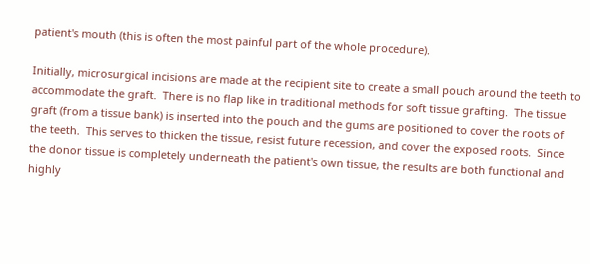patient's mouth (this is often the most painful part of the whole procedure).

Initially, microsurgical incisions are made at the recipient site to create a small pouch around the teeth to accommodate the graft.  There is no flap like in traditional methods for soft tissue grafting.  The tissue graft (from a tissue bank) is inserted into the pouch and the gums are positioned to cover the roots of the teeth.  This serves to thicken the tissue, resist future recession, and cover the exposed roots.  Since the donor tissue is completely underneath the patient's own tissue, the results are both functional and highly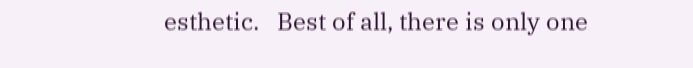esthetic.   Best of all, there is only one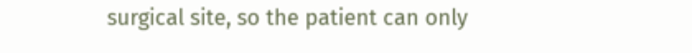surgical site, so the patient can only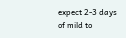expect 2-3 days of mild to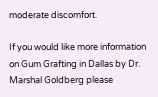moderate discomfort.

If you would like more information on Gum Grafting in Dallas by Dr. Marshal Goldberg please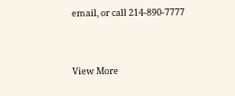email, or call 214-890-7777



View More